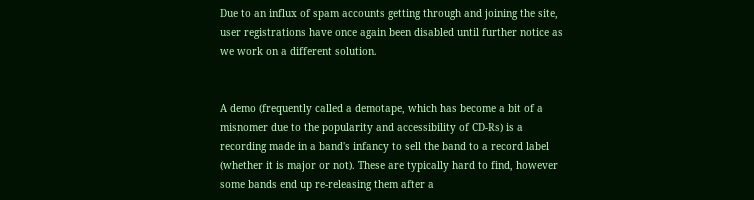Due to an influx of spam accounts getting through and joining the site, user registrations have once again been disabled until further notice as we work on a different solution.


A demo (frequently called a demotape, which has become a bit of a misnomer due to the popularity and accessibility of CD-Rs) is a recording made in a band's infancy to sell the band to a record label (whether it is major or not). These are typically hard to find, however some bands end up re-releasing them after a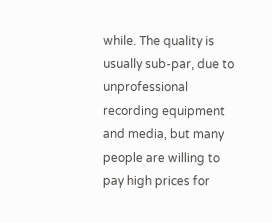while. The quality is usually sub-par, due to unprofessional recording equipment and media, but many people are willing to pay high prices for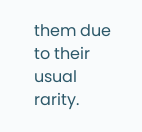them due to their usual rarity.